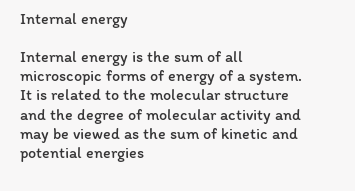Internal energy

Internal energy is the sum of all microscopic forms of energy of a system. It is related to the molecular structure and the degree of molecular activity and may be viewed as the sum of kinetic and potential energies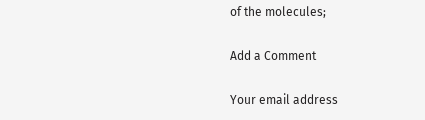of the molecules;

Add a Comment

Your email address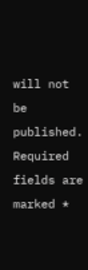will not be published. Required fields are marked *